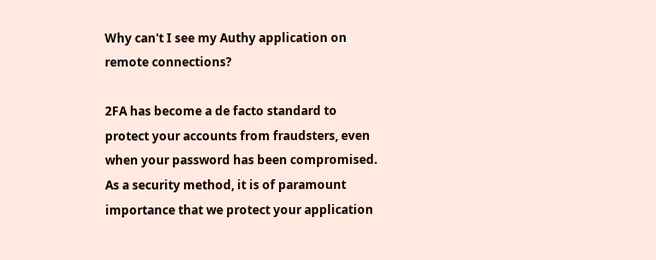Why can't I see my Authy application on remote connections?

2FA has become a de facto standard to protect your accounts from fraudsters, even when your password has been compromised. As a security method, it is of paramount importance that we protect your application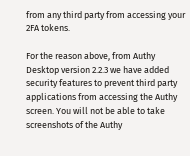from any third party from accessing your 2FA tokens.

For the reason above, from Authy Desktop version 2.2.3 we have added security features to prevent third party applications from accessing the Authy screen. You will not be able to take screenshots of the Authy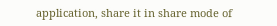application, share it in share mode of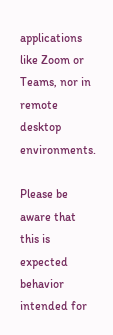applications like Zoom or Teams, nor in remote desktop environments.

Please be aware that this is expected behavior intended for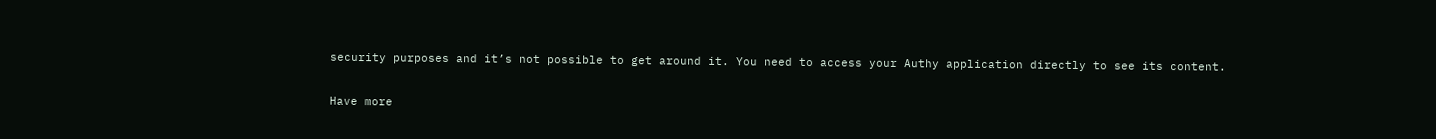security purposes and it’s not possible to get around it. You need to access your Authy application directly to see its content.

Have more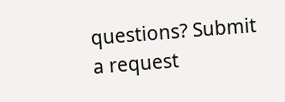questions? Submit a request